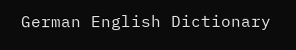German English Dictionary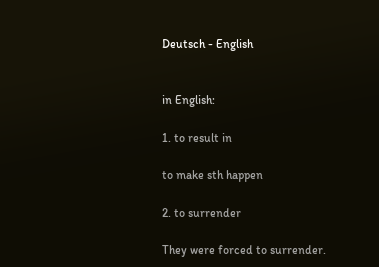Deutsch - English


in English:

1. to result in

to make sth happen

2. to surrender

They were forced to surrender.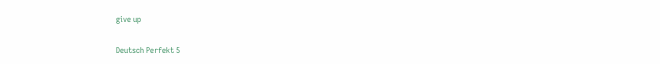give up

Deutsch Perfekt 5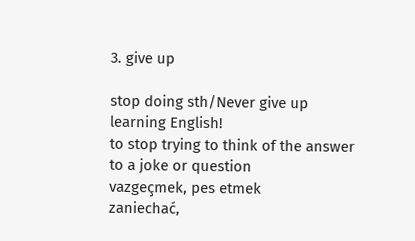3. give up

stop doing sth/Never give up learning English!
to stop trying to think of the answer to a joke or question
vazgeçmek, pes etmek
zaniechać,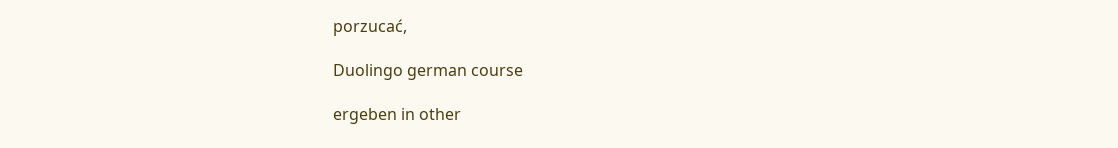porzucać,

Duolingo german course

ergeben in other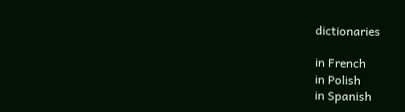dictionaries

in French
in Polish
in Spanish